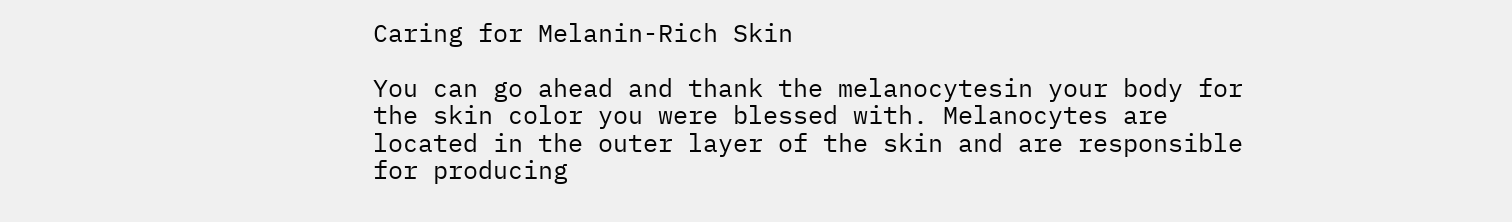Caring for Melanin-Rich Skin

You can go ahead and thank the melanocytesin your body for the skin color you were blessed with. Melanocytes are located in the outer layer of the skin and are responsible for producing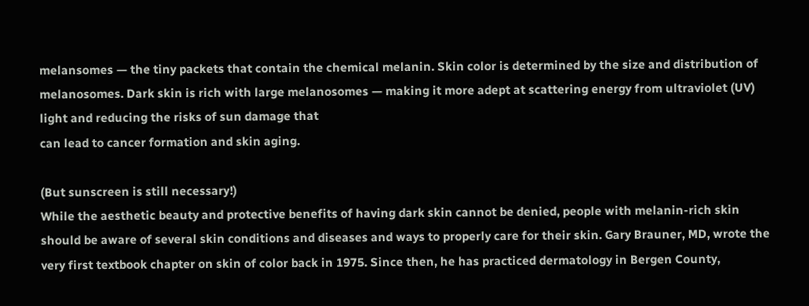melansomes — the tiny packets that contain the chemical melanin. Skin color is determined by the size and distribution of melanosomes. Dark skin is rich with large melanosomes — making it more adept at scattering energy from ultraviolet (UV) light and reducing the risks of sun damage that
can lead to cancer formation and skin aging.

(But sunscreen is still necessary!)
While the aesthetic beauty and protective benefits of having dark skin cannot be denied, people with melanin-rich skin should be aware of several skin conditions and diseases and ways to properly care for their skin. Gary Brauner, MD, wrote the very first textbook chapter on skin of color back in 1975. Since then, he has practiced dermatology in Bergen County,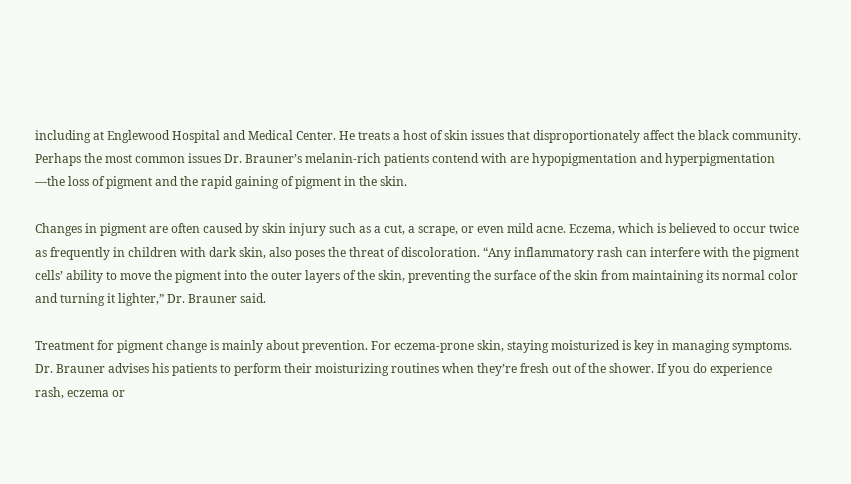including at Englewood Hospital and Medical Center. He treats a host of skin issues that disproportionately affect the black community. Perhaps the most common issues Dr. Brauner’s melanin-rich patients contend with are hypopigmentation and hyperpigmentation —the loss of pigment and the rapid gaining of pigment in the skin.

Changes in pigment are often caused by skin injury such as a cut, a scrape, or even mild acne. Eczema, which is believed to occur twice as frequently in children with dark skin, also poses the threat of discoloration. “Any inflammatory rash can interfere with the pigment cells’ ability to move the pigment into the outer layers of the skin, preventing the surface of the skin from maintaining its normal color and turning it lighter,” Dr. Brauner said.

Treatment for pigment change is mainly about prevention. For eczema-prone skin, staying moisturized is key in managing symptoms. Dr. Brauner advises his patients to perform their moisturizing routines when they’re fresh out of the shower. If you do experience rash, eczema or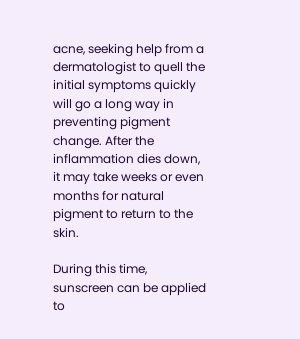acne, seeking help from a dermatologist to quell the initial symptoms quickly will go a long way in preventing pigment change. After the inflammation dies down, it may take weeks or even months for natural pigment to return to the skin.

During this time, sunscreen can be applied to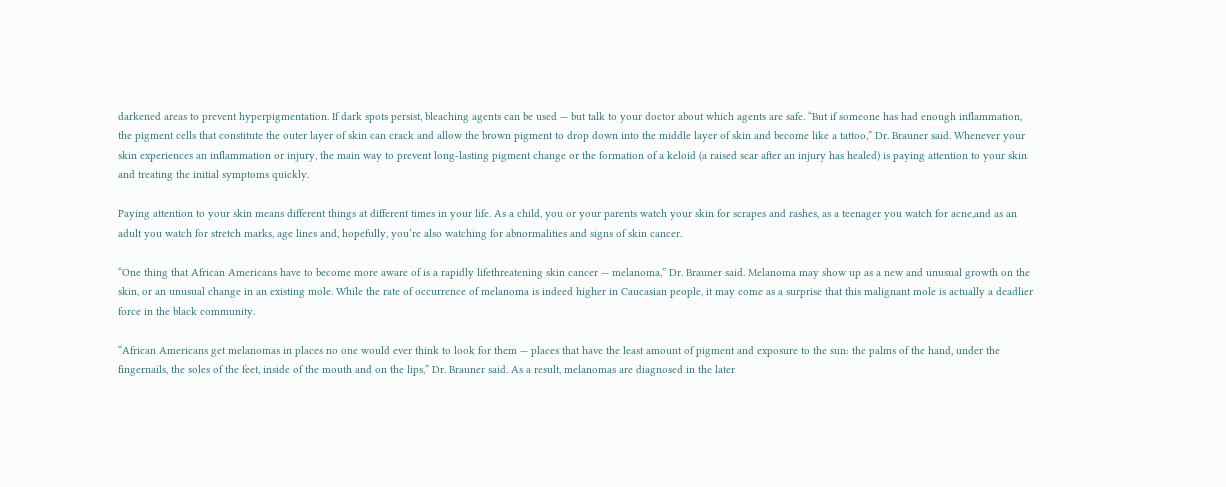darkened areas to prevent hyperpigmentation. If dark spots persist, bleaching agents can be used — but talk to your doctor about which agents are safe. “But if someone has had enough inflammation, the pigment cells that constitute the outer layer of skin can crack and allow the brown pigment to drop down into the middle layer of skin and become like a tattoo,” Dr. Brauner said. Whenever your skin experiences an inflammation or injury, the main way to prevent long-lasting pigment change or the formation of a keloid (a raised scar after an injury has healed) is paying attention to your skin and treating the initial symptoms quickly.

Paying attention to your skin means different things at different times in your life. As a child, you or your parents watch your skin for scrapes and rashes, as a teenager you watch for acne,and as an adult you watch for stretch marks, age lines and, hopefully, you’re also watching for abnormalities and signs of skin cancer.

“One thing that African Americans have to become more aware of is a rapidly lifethreatening skin cancer — melanoma,” Dr. Brauner said. Melanoma may show up as a new and unusual growth on the skin, or an unusual change in an existing mole. While the rate of occurrence of melanoma is indeed higher in Caucasian people, it may come as a surprise that this malignant mole is actually a deadlier force in the black community.

“African Americans get melanomas in places no one would ever think to look for them — places that have the least amount of pigment and exposure to the sun: the palms of the hand, under the fingernails, the soles of the feet, inside of the mouth and on the lips,” Dr. Brauner said. As a result, melanomas are diagnosed in the later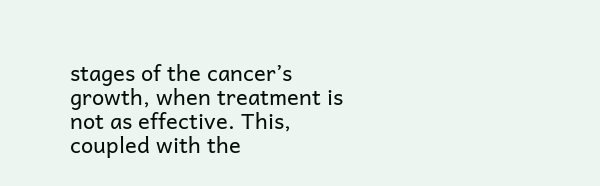stages of the cancer’s growth, when treatment is not as effective. This, coupled with the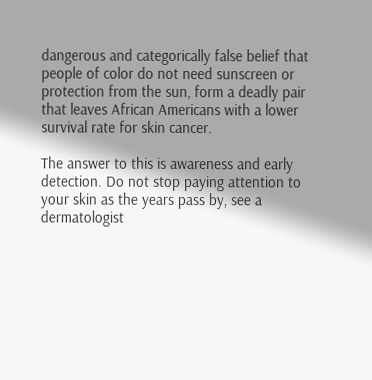dangerous and categorically false belief that people of color do not need sunscreen or protection from the sun, form a deadly pair that leaves African Americans with a lower survival rate for skin cancer.

The answer to this is awareness and early detection. Do not stop paying attention to your skin as the years pass by, see a dermatologist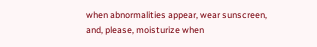when abnormalities appear, wear sunscreen, and, please, moisturize when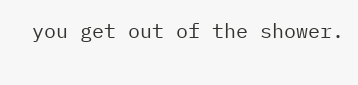you get out of the shower.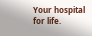Your hospital for life.